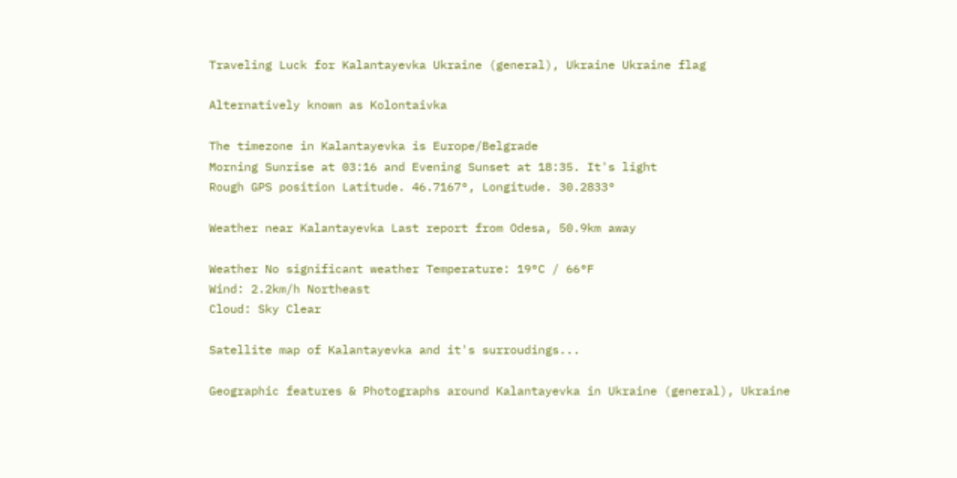Traveling Luck for Kalantayevka Ukraine (general), Ukraine Ukraine flag

Alternatively known as Kolontaivka

The timezone in Kalantayevka is Europe/Belgrade
Morning Sunrise at 03:16 and Evening Sunset at 18:35. It's light
Rough GPS position Latitude. 46.7167°, Longitude. 30.2833°

Weather near Kalantayevka Last report from Odesa, 50.9km away

Weather No significant weather Temperature: 19°C / 66°F
Wind: 2.2km/h Northeast
Cloud: Sky Clear

Satellite map of Kalantayevka and it's surroudings...

Geographic features & Photographs around Kalantayevka in Ukraine (general), Ukraine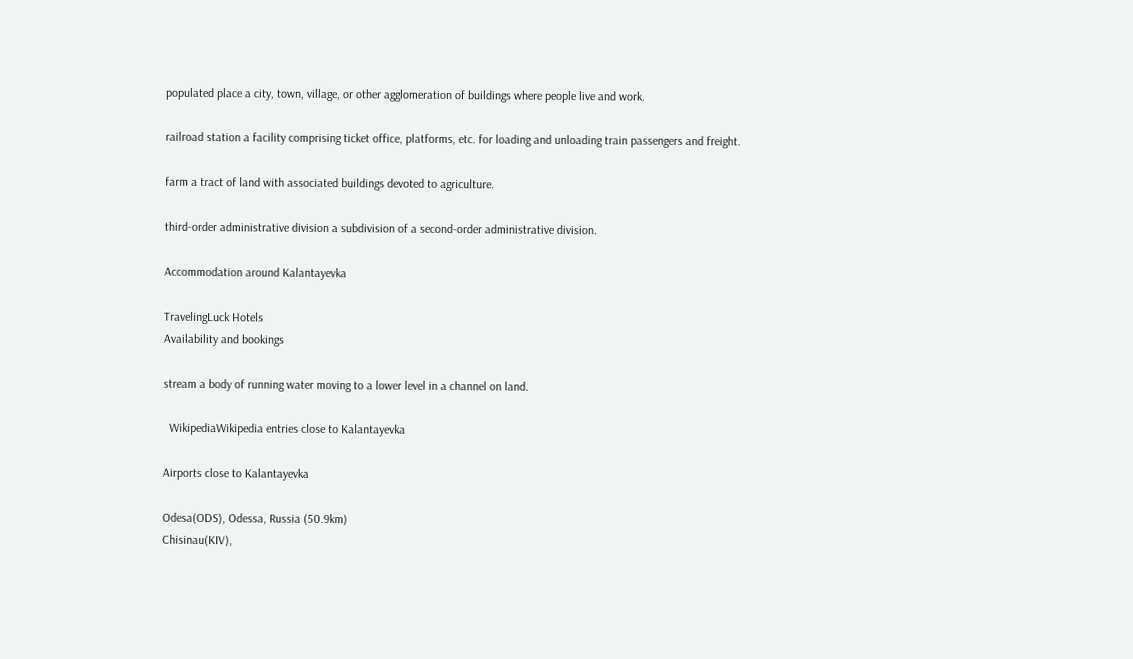populated place a city, town, village, or other agglomeration of buildings where people live and work.

railroad station a facility comprising ticket office, platforms, etc. for loading and unloading train passengers and freight.

farm a tract of land with associated buildings devoted to agriculture.

third-order administrative division a subdivision of a second-order administrative division.

Accommodation around Kalantayevka

TravelingLuck Hotels
Availability and bookings

stream a body of running water moving to a lower level in a channel on land.

  WikipediaWikipedia entries close to Kalantayevka

Airports close to Kalantayevka

Odesa(ODS), Odessa, Russia (50.9km)
Chisinau(KIV),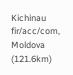Kichinau fir/acc/com, Moldova (121.6km)